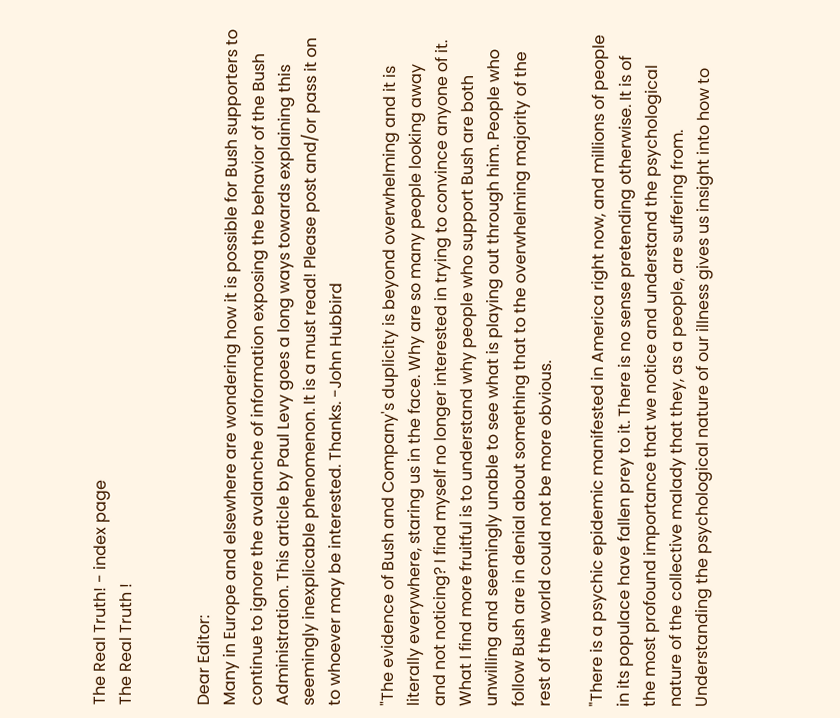The Real Truth! - index page
The Real Truth !


Dear Editor:
Many in Europe and elsewhere are wondering how it is possible for Bush supporters to continue to ignore the avalanche of information exposing the behavior of the Bush Administration. This article by Paul Levy goes a long ways towards explaining this seemingly inexplicable phenomenon. It is a must read! Please post and/or pass it on to whoever may be interested. Thanks. -John Hubbird

"The evidence of Bush and Company's duplicity is beyond overwhelming and it is literally everywhere, staring us in the face. Why are so many people looking away and not noticing? I find myself no longer interested in trying to convince anyone of it. What I find more fruitful is to understand why people who support Bush are both unwilling and seemingly unable to see what is playing out through him. People who follow Bush are in denial about something that to the overwhelming majority of the rest of the world could not be more obvious.

"There is a psychic epidemic manifested in America right now, and millions of people in its populace have fallen prey to it. There is no sense pretending otherwise. It is of the most profound importance that we notice and understand the psychological nature of the collective malady that they, as a people, are suffering from. Understanding the psychological nature of our illness gives us insight into how to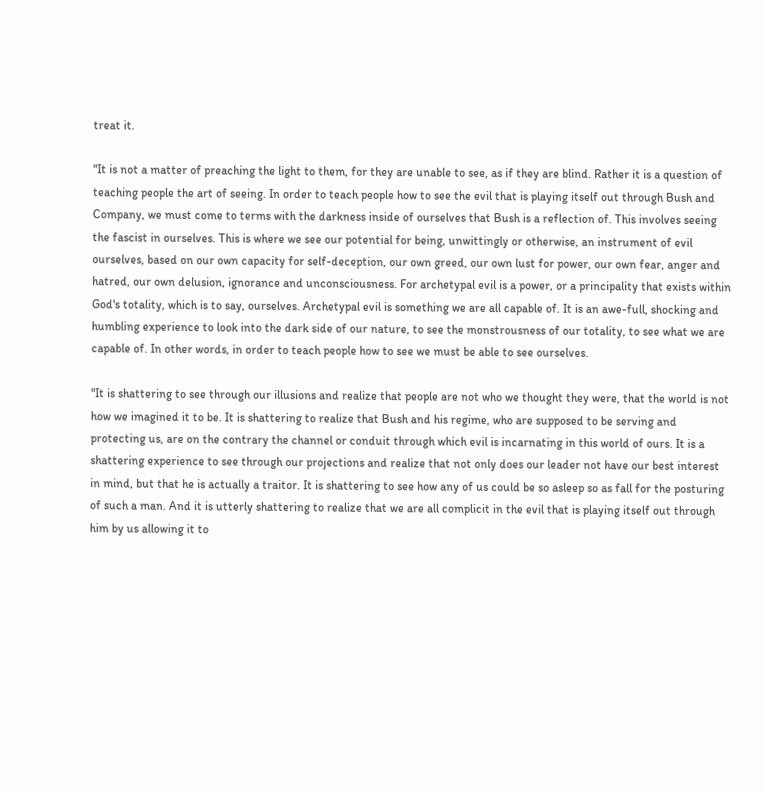treat it.

"It is not a matter of preaching the light to them, for they are unable to see, as if they are blind. Rather it is a question of teaching people the art of seeing. In order to teach people how to see the evil that is playing itself out through Bush and Company, we must come to terms with the darkness inside of ourselves that Bush is a reflection of. This involves seeing the fascist in ourselves. This is where we see our potential for being, unwittingly or otherwise, an instrument of evil ourselves, based on our own capacity for self-deception, our own greed, our own lust for power, our own fear, anger and hatred, our own delusion, ignorance and unconsciousness. For archetypal evil is a power, or a principality that exists within God's totality, which is to say, ourselves. Archetypal evil is something we are all capable of. It is an awe-full, shocking and humbling experience to look into the dark side of our nature, to see the monstrousness of our totality, to see what we are capable of. In other words, in order to teach people how to see we must be able to see ourselves.

"It is shattering to see through our illusions and realize that people are not who we thought they were, that the world is not how we imagined it to be. It is shattering to realize that Bush and his regime, who are supposed to be serving and protecting us, are on the contrary the channel or conduit through which evil is incarnating in this world of ours. It is a shattering experience to see through our projections and realize that not only does our leader not have our best interest in mind, but that he is actually a traitor. It is shattering to see how any of us could be so asleep so as fall for the posturing of such a man. And it is utterly shattering to realize that we are all complicit in the evil that is playing itself out through him by us allowing it to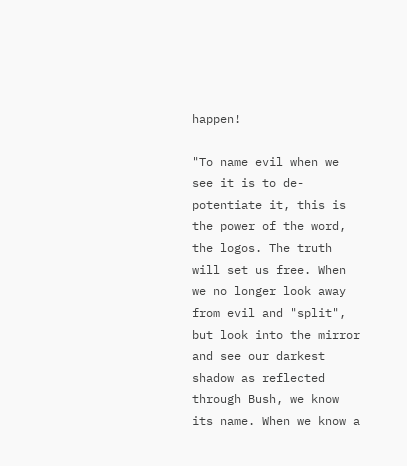happen!

"To name evil when we see it is to de-potentiate it, this is the power of the word, the logos. The truth will set us free. When we no longer look away from evil and "split", but look into the mirror and see our darkest shadow as reflected through Bush, we know its name. When we know a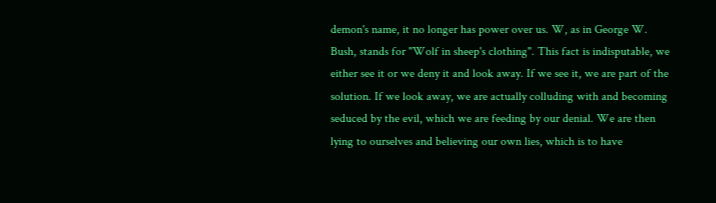demon's name, it no longer has power over us. W, as in George W. Bush, stands for "Wolf in sheep's clothing". This fact is indisputable, we either see it or we deny it and look away. If we see it, we are part of the solution. If we look away, we are actually colluding with and becoming seduced by the evil, which we are feeding by our denial. We are then lying to ourselves and believing our own lies, which is to have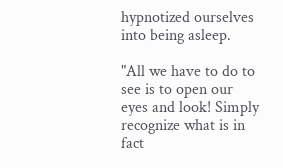hypnotized ourselves into being asleep.

"All we have to do to see is to open our eyes and look! Simply recognize what is in fact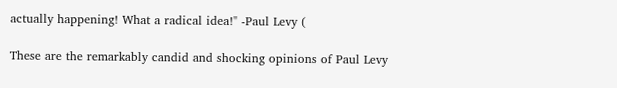actually happening! What a radical idea!" -Paul Levy (

These are the remarkably candid and shocking opinions of Paul Levy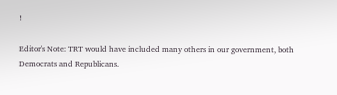!

Editor's Note: TRT would have included many others in our government, both Democrats and Republicans.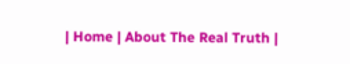| Home | About The Real Truth |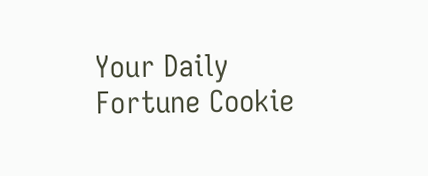Your Daily Fortune Cookie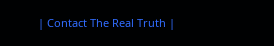| Contact The Real Truth |